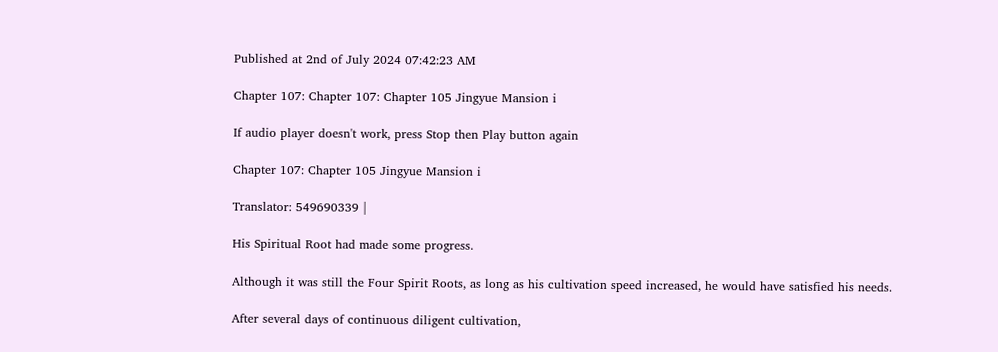Published at 2nd of July 2024 07:42:23 AM

Chapter 107: Chapter 107: Chapter 105 Jingyue Mansion i

If audio player doesn't work, press Stop then Play button again

Chapter 107: Chapter 105 Jingyue Mansion i

Translator: 549690339 |

His Spiritual Root had made some progress.

Although it was still the Four Spirit Roots, as long as his cultivation speed increased, he would have satisfied his needs.

After several days of continuous diligent cultivation,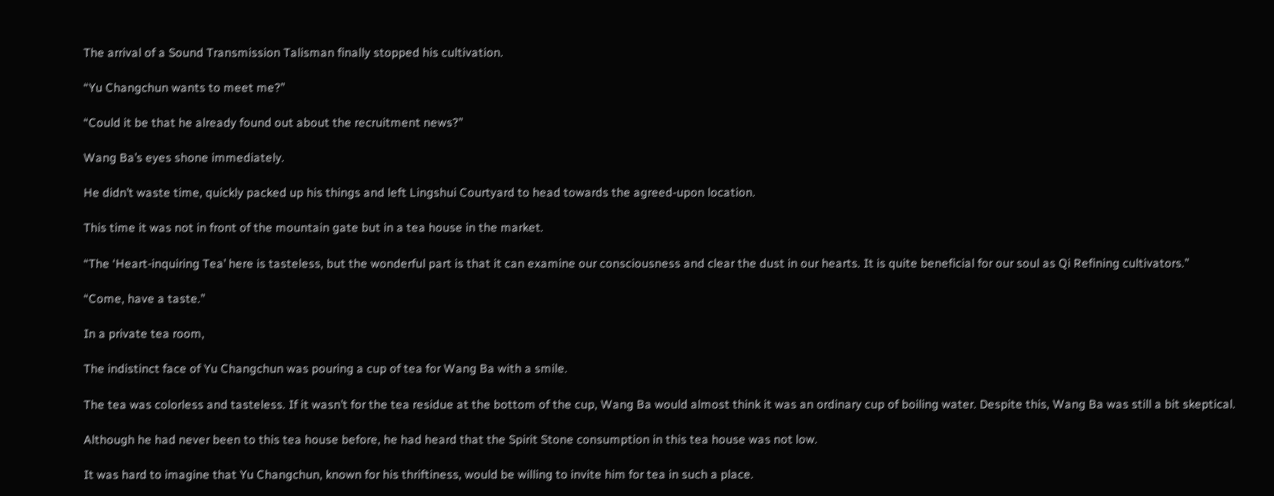The arrival of a Sound Transmission Talisman finally stopped his cultivation.

“Yu Changchun wants to meet me?”

“Could it be that he already found out about the recruitment news?”

Wang Ba’s eyes shone immediately.

He didn’t waste time, quickly packed up his things and left Lingshui Courtyard to head towards the agreed-upon location.

This time it was not in front of the mountain gate but in a tea house in the market.

“The ‘Heart-inquiring Tea’ here is tasteless, but the wonderful part is that it can examine our consciousness and clear the dust in our hearts. It is quite beneficial for our soul as Qi Refining cultivators.”

“Come, have a taste.”

In a private tea room,

The indistinct face of Yu Changchun was pouring a cup of tea for Wang Ba with a smile.

The tea was colorless and tasteless. If it wasn’t for the tea residue at the bottom of the cup, Wang Ba would almost think it was an ordinary cup of boiling water. Despite this, Wang Ba was still a bit skeptical.

Although he had never been to this tea house before, he had heard that the Spirit Stone consumption in this tea house was not low.

It was hard to imagine that Yu Changchun, known for his thriftiness, would be willing to invite him for tea in such a place.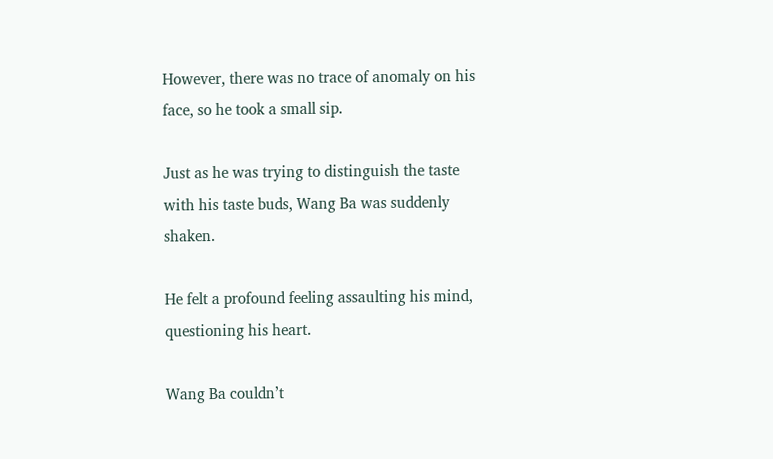However, there was no trace of anomaly on his face, so he took a small sip.

Just as he was trying to distinguish the taste with his taste buds, Wang Ba was suddenly shaken.

He felt a profound feeling assaulting his mind, questioning his heart.

Wang Ba couldn’t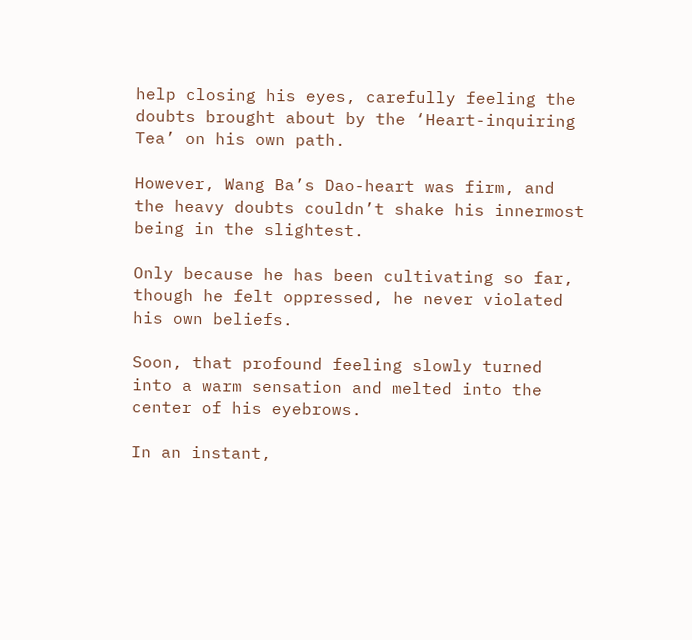help closing his eyes, carefully feeling the doubts brought about by the ‘Heart-inquiring Tea’ on his own path.

However, Wang Ba’s Dao-heart was firm, and the heavy doubts couldn’t shake his innermost being in the slightest.

Only because he has been cultivating so far, though he felt oppressed, he never violated his own beliefs.

Soon, that profound feeling slowly turned into a warm sensation and melted into the center of his eyebrows.

In an instant,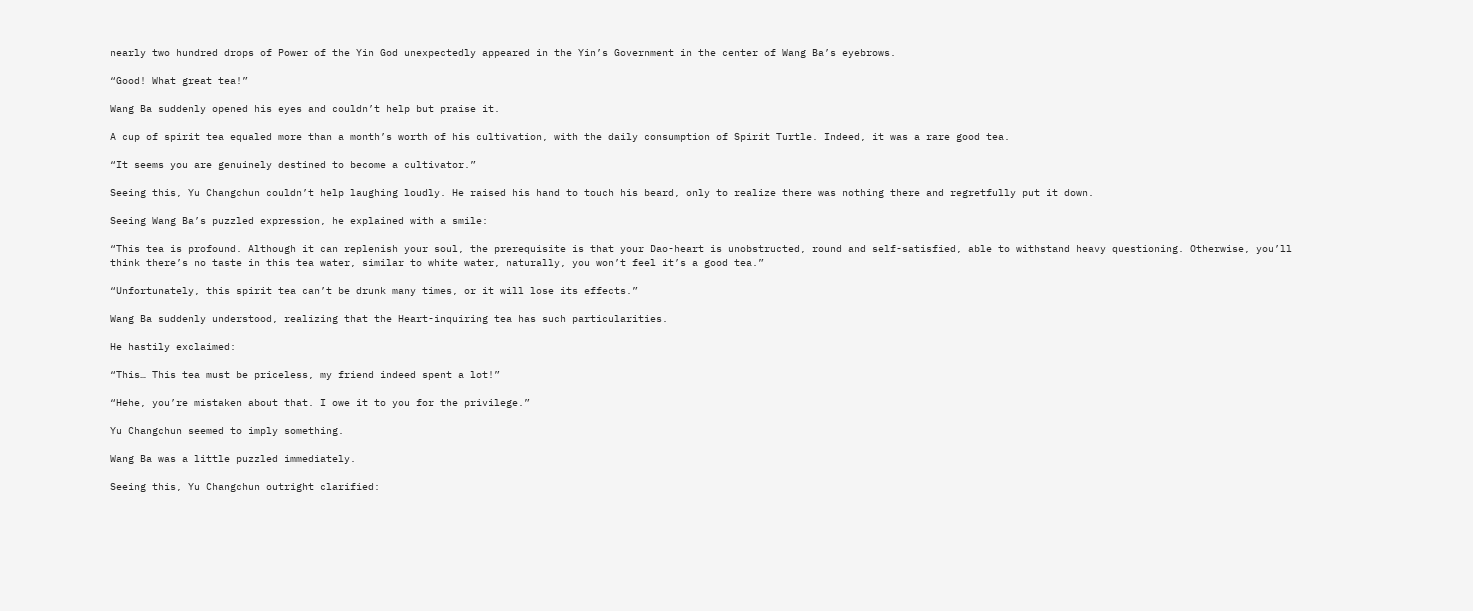nearly two hundred drops of Power of the Yin God unexpectedly appeared in the Yin’s Government in the center of Wang Ba’s eyebrows.

“Good! What great tea!”

Wang Ba suddenly opened his eyes and couldn’t help but praise it.

A cup of spirit tea equaled more than a month’s worth of his cultivation, with the daily consumption of Spirit Turtle. Indeed, it was a rare good tea.

“It seems you are genuinely destined to become a cultivator.”

Seeing this, Yu Changchun couldn’t help laughing loudly. He raised his hand to touch his beard, only to realize there was nothing there and regretfully put it down.

Seeing Wang Ba’s puzzled expression, he explained with a smile:

“This tea is profound. Although it can replenish your soul, the prerequisite is that your Dao-heart is unobstructed, round and self-satisfied, able to withstand heavy questioning. Otherwise, you’ll think there’s no taste in this tea water, similar to white water, naturally, you won’t feel it’s a good tea.”

“Unfortunately, this spirit tea can’t be drunk many times, or it will lose its effects.”

Wang Ba suddenly understood, realizing that the Heart-inquiring tea has such particularities.

He hastily exclaimed:

“This… This tea must be priceless, my friend indeed spent a lot!”

“Hehe, you’re mistaken about that. I owe it to you for the privilege.”

Yu Changchun seemed to imply something.

Wang Ba was a little puzzled immediately.

Seeing this, Yu Changchun outright clarified: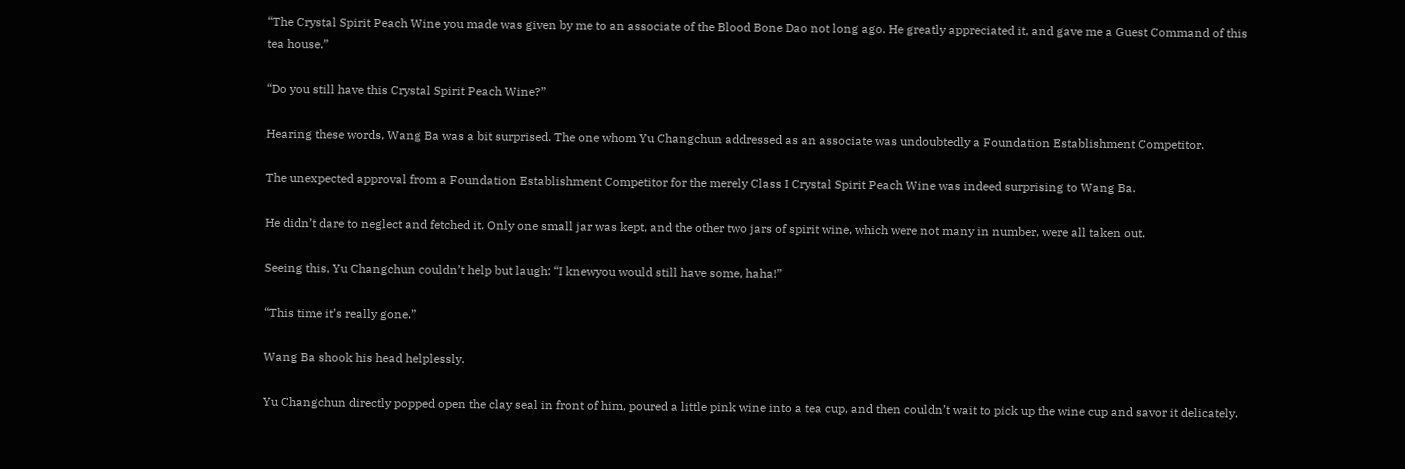“The Crystal Spirit Peach Wine you made was given by me to an associate of the Blood Bone Dao not long ago. He greatly appreciated it, and gave me a Guest Command of this tea house.”

“Do you still have this Crystal Spirit Peach Wine?”

Hearing these words, Wang Ba was a bit surprised. The one whom Yu Changchun addressed as an associate was undoubtedly a Foundation Establishment Competitor.

The unexpected approval from a Foundation Establishment Competitor for the merely Class I Crystal Spirit Peach Wine was indeed surprising to Wang Ba.

He didn’t dare to neglect and fetched it. Only one small jar was kept, and the other two jars of spirit wine, which were not many in number, were all taken out.

Seeing this, Yu Changchun couldn’t help but laugh: “I knewyou would still have some, haha!”

“This time it’s really gone.”

Wang Ba shook his head helplessly.

Yu Changchun directly popped open the clay seal in front of him, poured a little pink wine into a tea cup, and then couldn’t wait to pick up the wine cup and savor it delicately.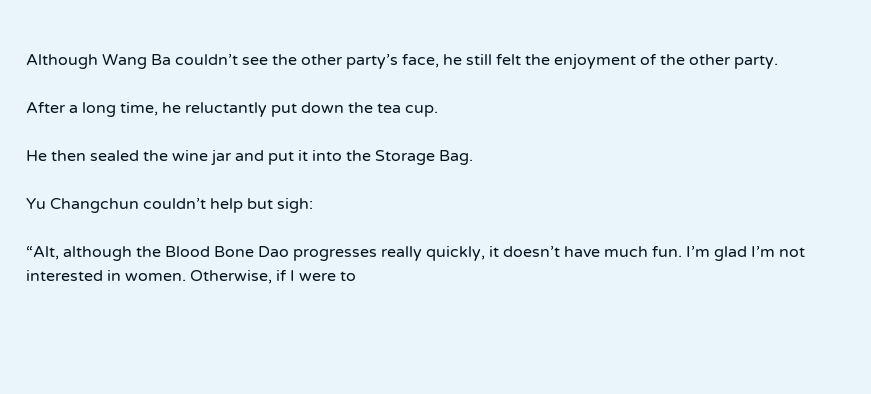Although Wang Ba couldn’t see the other party’s face, he still felt the enjoyment of the other party.

After a long time, he reluctantly put down the tea cup.

He then sealed the wine jar and put it into the Storage Bag.

Yu Changchun couldn’t help but sigh:

“Alt, although the Blood Bone Dao progresses really quickly, it doesn’t have much fun. I’m glad I’m not interested in women. Otherwise, if I were to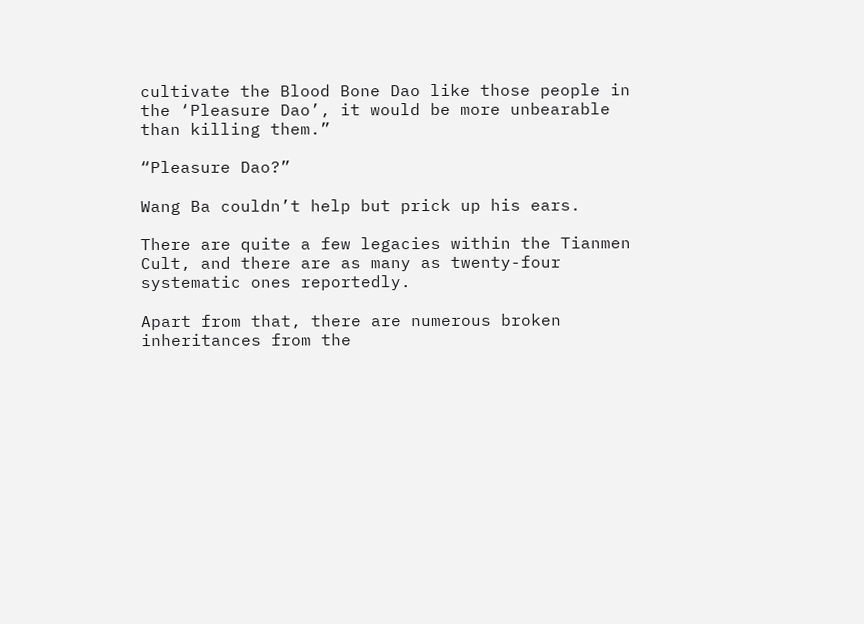cultivate the Blood Bone Dao like those people in the ‘Pleasure Dao’, it would be more unbearable than killing them.”

“Pleasure Dao?”

Wang Ba couldn’t help but prick up his ears.

There are quite a few legacies within the Tianmen Cult, and there are as many as twenty-four systematic ones reportedly.

Apart from that, there are numerous broken inheritances from the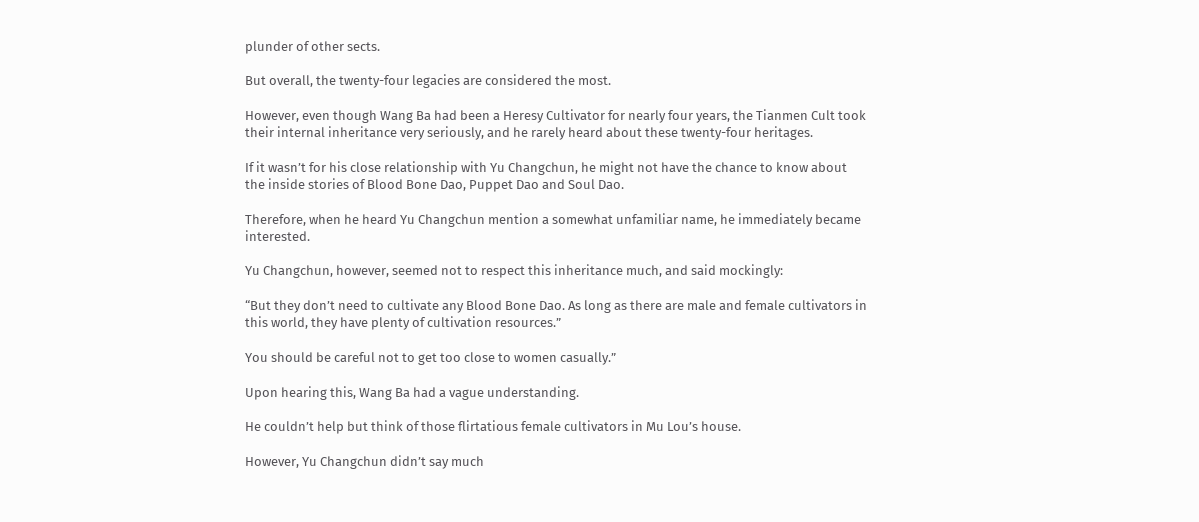plunder of other sects.

But overall, the twenty-four legacies are considered the most.

However, even though Wang Ba had been a Heresy Cultivator for nearly four years, the Tianmen Cult took their internal inheritance very seriously, and he rarely heard about these twenty-four heritages.

If it wasn’t for his close relationship with Yu Changchun, he might not have the chance to know about the inside stories of Blood Bone Dao, Puppet Dao and Soul Dao.

Therefore, when he heard Yu Changchun mention a somewhat unfamiliar name, he immediately became interested.

Yu Changchun, however, seemed not to respect this inheritance much, and said mockingly:

“But they don’t need to cultivate any Blood Bone Dao. As long as there are male and female cultivators in this world, they have plenty of cultivation resources.”

You should be careful not to get too close to women casually.”

Upon hearing this, Wang Ba had a vague understanding.

He couldn’t help but think of those flirtatious female cultivators in Mu Lou’s house.

However, Yu Changchun didn’t say much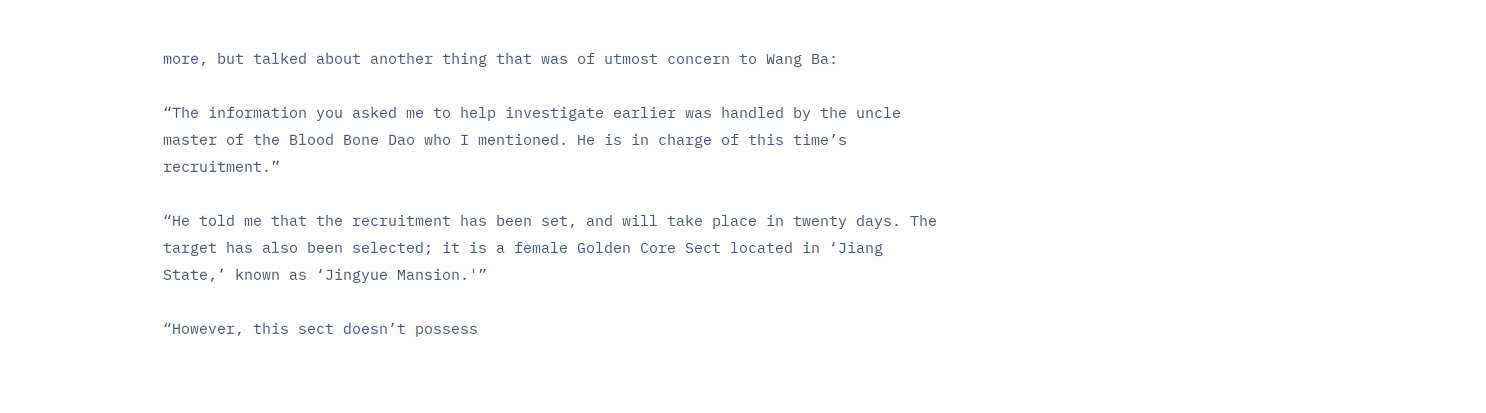more, but talked about another thing that was of utmost concern to Wang Ba:

“The information you asked me to help investigate earlier was handled by the uncle master of the Blood Bone Dao who I mentioned. He is in charge of this time’s recruitment.”

“He told me that the recruitment has been set, and will take place in twenty days. The target has also been selected; it is a female Golden Core Sect located in ‘Jiang State,’ known as ‘Jingyue Mansion.'”

“However, this sect doesn’t possess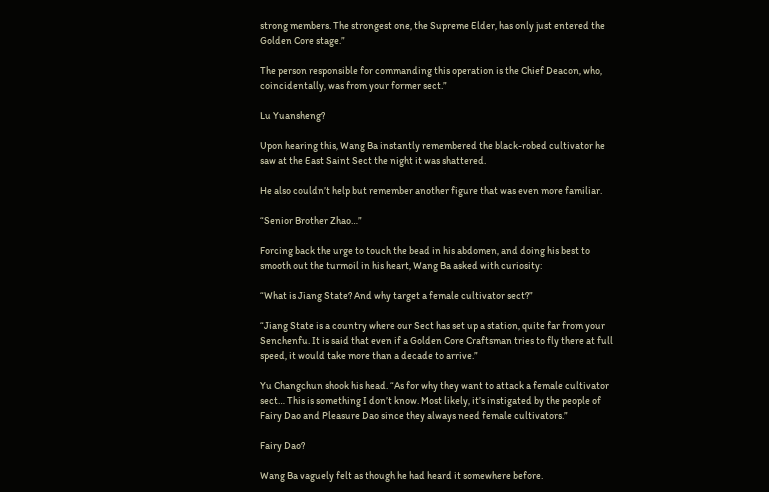strong members. The strongest one, the Supreme Elder, has only just entered the Golden Core stage.”

The person responsible for commanding this operation is the Chief Deacon, who, coincidentally, was from your former sect.”

Lu Yuansheng?

Upon hearing this, Wang Ba instantly remembered the black-robed cultivator he saw at the East Saint Sect the night it was shattered.

He also couldn’t help but remember another figure that was even more familiar.

“Senior Brother Zhao…”

Forcing back the urge to touch the bead in his abdomen, and doing his best to smooth out the turmoil in his heart, Wang Ba asked with curiosity:

“What is Jiang State? And why target a female cultivator sect?”

“Jiang State is a country where our Sect has set up a station, quite far from your Senchenfu. It is said that even if a Golden Core Craftsman tries to fly there at full speed, it would take more than a decade to arrive.”

Yu Changchun shook his head. “As for why they want to attack a female cultivator sect… This is something I don’t know. Most likely, it’s instigated by the people of Fairy Dao and Pleasure Dao since they always need female cultivators.”

Fairy Dao?

Wang Ba vaguely felt as though he had heard it somewhere before.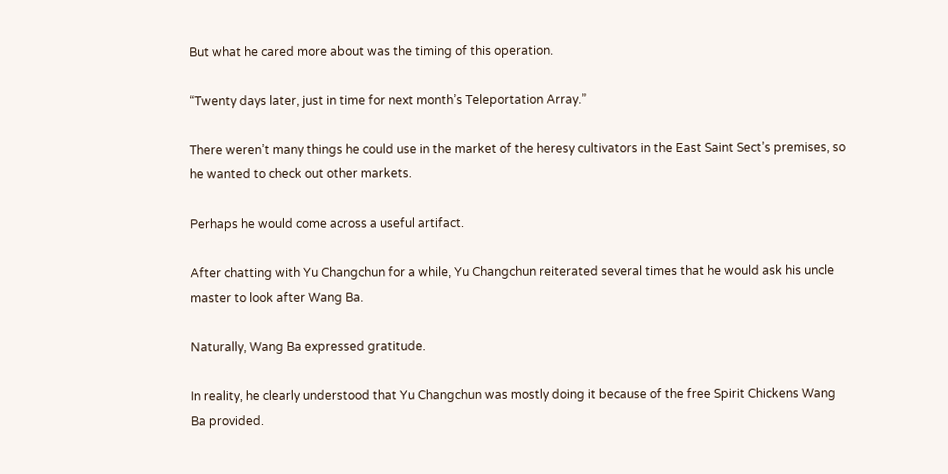But what he cared more about was the timing of this operation.

“Twenty days later, just in time for next month’s Teleportation Array.”

There weren’t many things he could use in the market of the heresy cultivators in the East Saint Sect’s premises, so he wanted to check out other markets.

Perhaps he would come across a useful artifact.

After chatting with Yu Changchun for a while, Yu Changchun reiterated several times that he would ask his uncle master to look after Wang Ba.

Naturally, Wang Ba expressed gratitude.

In reality, he clearly understood that Yu Changchun was mostly doing it because of the free Spirit Chickens Wang Ba provided.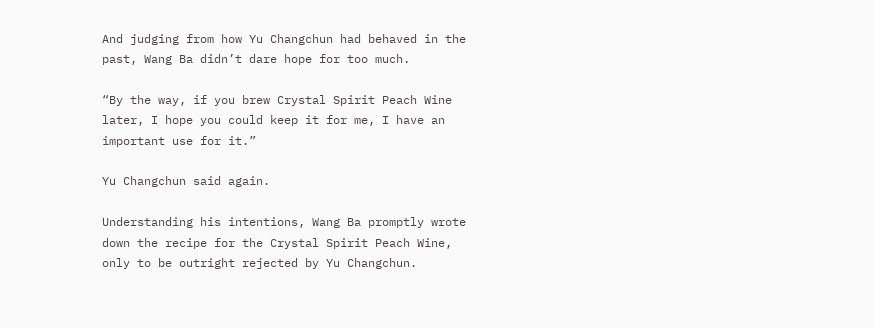And judging from how Yu Changchun had behaved in the past, Wang Ba didn’t dare hope for too much.

“By the way, if you brew Crystal Spirit Peach Wine later, I hope you could keep it for me, I have an important use for it.”

Yu Changchun said again.

Understanding his intentions, Wang Ba promptly wrote down the recipe for the Crystal Spirit Peach Wine, only to be outright rejected by Yu Changchun.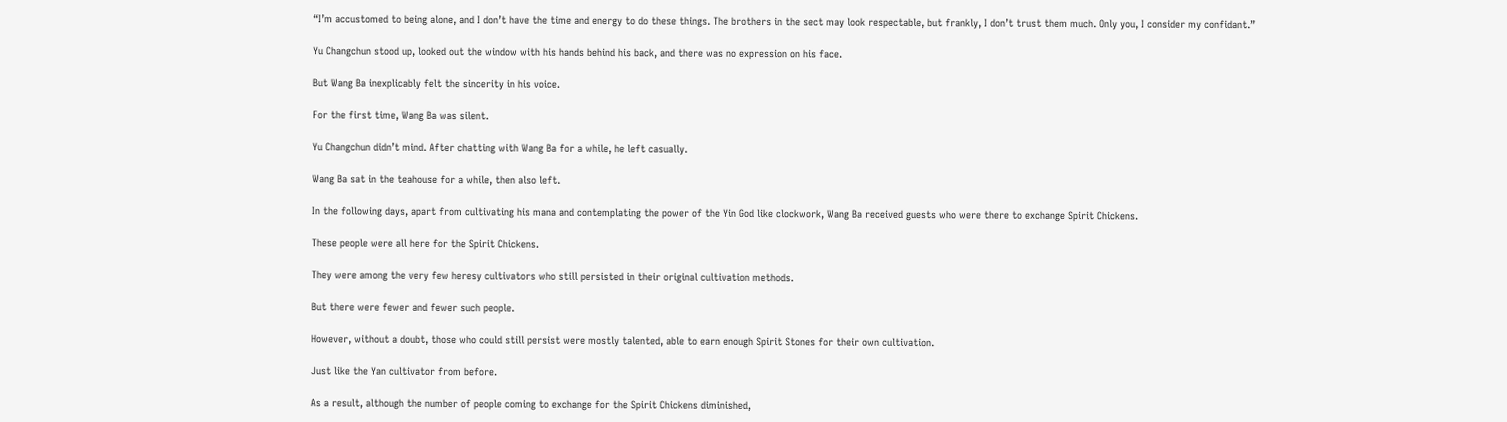“I’m accustomed to being alone, and I don’t have the time and energy to do these things. The brothers in the sect may look respectable, but frankly, I don’t trust them much. Only you, I consider my confidant.”

Yu Changchun stood up, looked out the window with his hands behind his back, and there was no expression on his face.

But Wang Ba inexplicably felt the sincerity in his voice.

For the first time, Wang Ba was silent.

Yu Changchun didn’t mind. After chatting with Wang Ba for a while, he left casually.

Wang Ba sat in the teahouse for a while, then also left.

In the following days, apart from cultivating his mana and contemplating the power of the Yin God like clockwork, Wang Ba received guests who were there to exchange Spirit Chickens.

These people were all here for the Spirit Chickens.

They were among the very few heresy cultivators who still persisted in their original cultivation methods.

But there were fewer and fewer such people.

However, without a doubt, those who could still persist were mostly talented, able to earn enough Spirit Stones for their own cultivation.

Just like the Yan cultivator from before.

As a result, although the number of people coming to exchange for the Spirit Chickens diminished,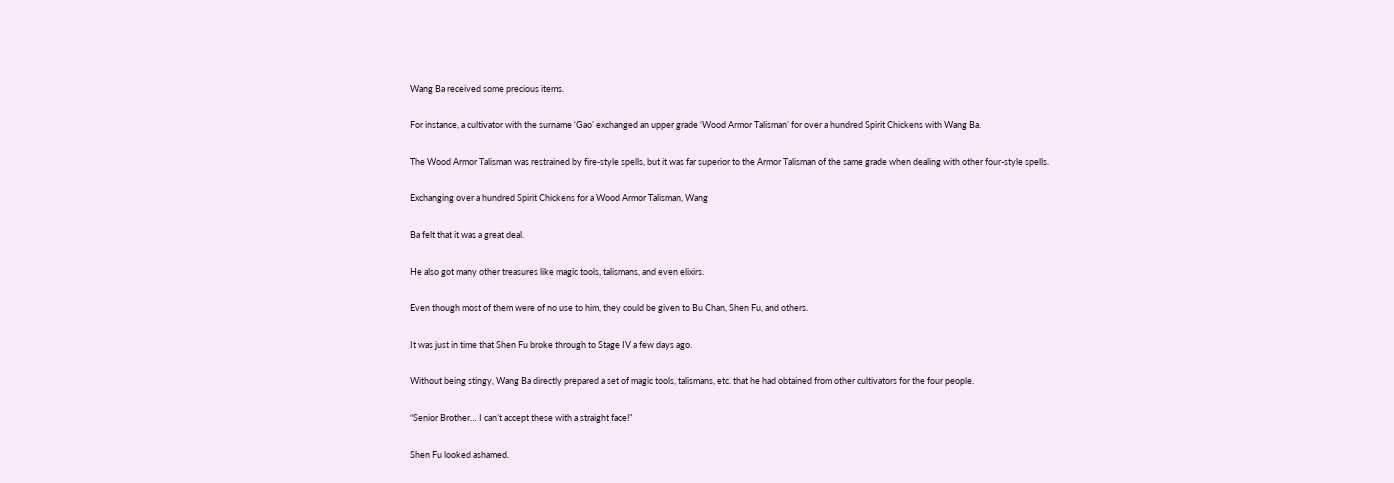Wang Ba received some precious items.

For instance, a cultivator with the surname ‘Gao’ exchanged an upper grade ‘Wood Armor Talisman’ for over a hundred Spirit Chickens with Wang Ba.

The Wood Armor Talisman was restrained by fire-style spells, but it was far superior to the Armor Talisman of the same grade when dealing with other four-style spells.

Exchanging over a hundred Spirit Chickens for a Wood Armor Talisman, Wang

Ba felt that it was a great deal.

He also got many other treasures like magic tools, talismans, and even elixirs.

Even though most of them were of no use to him, they could be given to Bu Chan, Shen Fu, and others.

It was just in time that Shen Fu broke through to Stage IV a few days ago.

Without being stingy, Wang Ba directly prepared a set of magic tools, talismans, etc. that he had obtained from other cultivators for the four people.

“Senior Brother… I can’t accept these with a straight face!”

Shen Fu looked ashamed.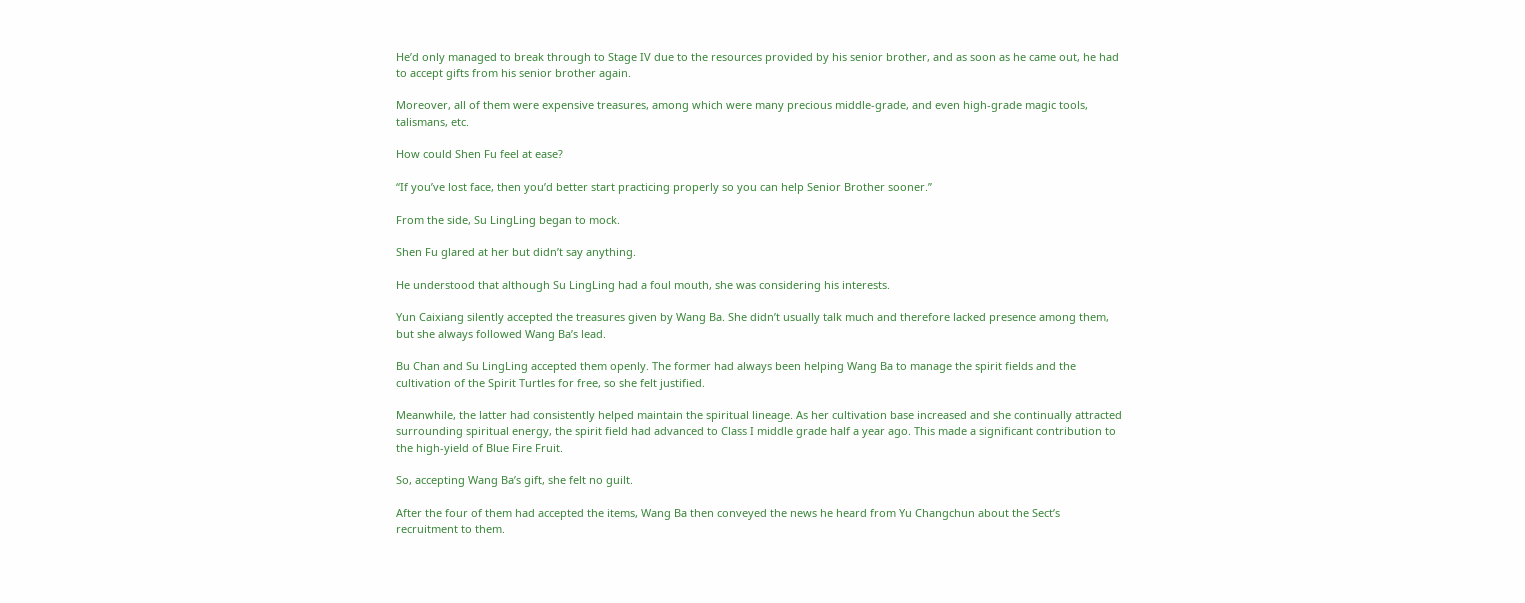He’d only managed to break through to Stage IV due to the resources provided by his senior brother, and as soon as he came out, he had to accept gifts from his senior brother again.

Moreover, all of them were expensive treasures, among which were many precious middle-grade, and even high-grade magic tools, talismans, etc.

How could Shen Fu feel at ease?

“If you’ve lost face, then you’d better start practicing properly so you can help Senior Brother sooner.”

From the side, Su LingLing began to mock.

Shen Fu glared at her but didn’t say anything.

He understood that although Su LingLing had a foul mouth, she was considering his interests.

Yun Caixiang silently accepted the treasures given by Wang Ba. She didn’t usually talk much and therefore lacked presence among them, but she always followed Wang Ba’s lead.

Bu Chan and Su LingLing accepted them openly. The former had always been helping Wang Ba to manage the spirit fields and the cultivation of the Spirit Turtles for free, so she felt justified.

Meanwhile, the latter had consistently helped maintain the spiritual lineage. As her cultivation base increased and she continually attracted surrounding spiritual energy, the spirit field had advanced to Class I middle grade half a year ago. This made a significant contribution to the high-yield of Blue Fire Fruit.

So, accepting Wang Ba’s gift, she felt no guilt.

After the four of them had accepted the items, Wang Ba then conveyed the news he heard from Yu Changchun about the Sect’s recruitment to them.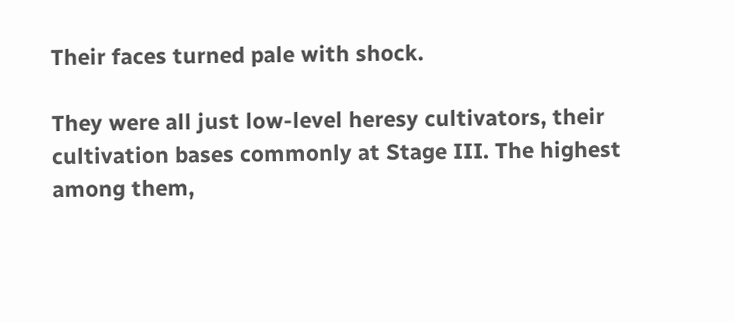Their faces turned pale with shock.

They were all just low-level heresy cultivators, their cultivation bases commonly at Stage III. The highest among them,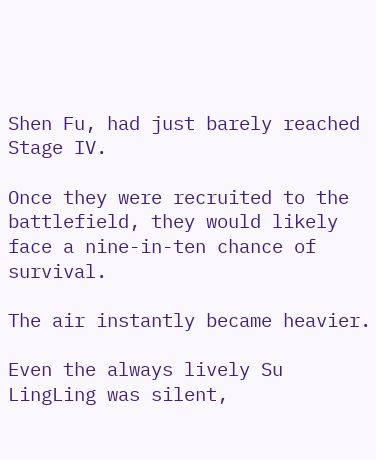Shen Fu, had just barely reached Stage IV.

Once they were recruited to the battlefield, they would likely face a nine-in-ten chance of survival.

The air instantly became heavier.

Even the always lively Su LingLing was silent,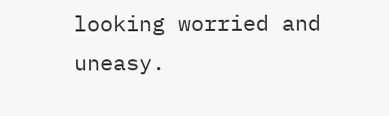looking worried and uneasy.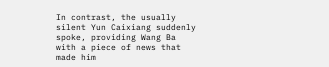In contrast, the usually silent Yun Caixiang suddenly spoke, providing Wang Ba with a piece of news that made him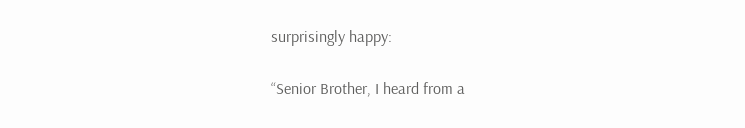surprisingly happy:

“Senior Brother, I heard from a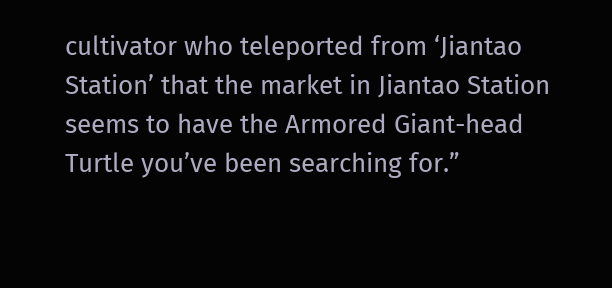cultivator who teleported from ‘Jiantao Station’ that the market in Jiantao Station seems to have the Armored Giant-head Turtle you’ve been searching for.”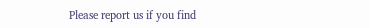Please report us if you find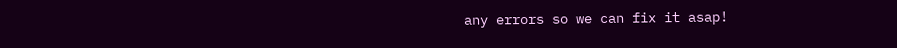any errors so we can fix it asap!